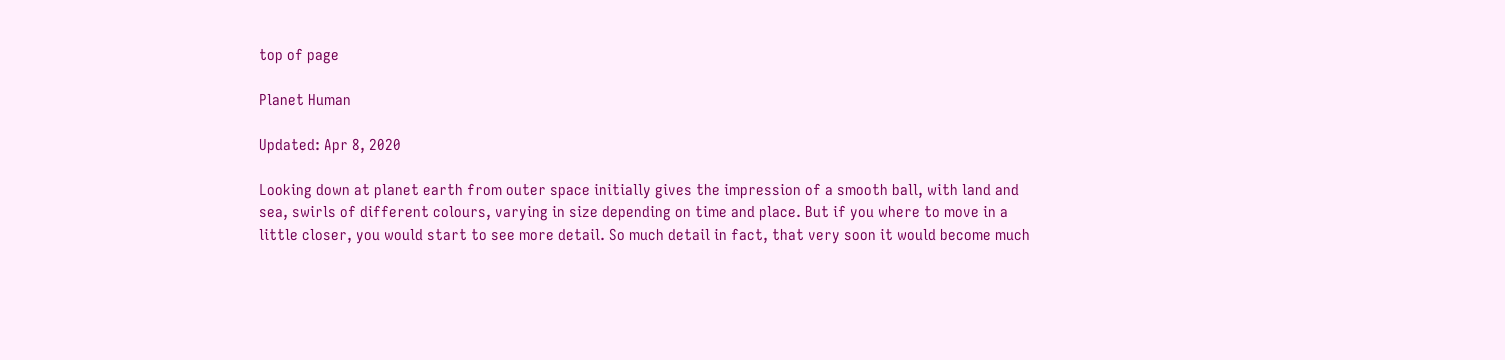top of page

Planet Human

Updated: Apr 8, 2020

Looking down at planet earth from outer space initially gives the impression of a smooth ball, with land and sea, swirls of different colours, varying in size depending on time and place. But if you where to move in a little closer, you would start to see more detail. So much detail in fact, that very soon it would become much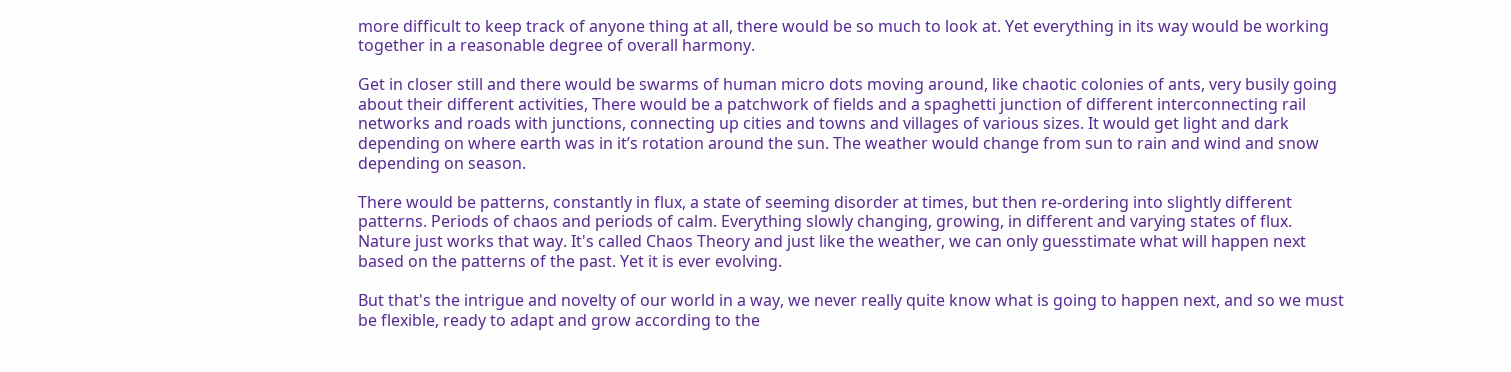more difficult to keep track of anyone thing at all, there would be so much to look at. Yet everything in its way would be working together in a reasonable degree of overall harmony.

Get in closer still and there would be swarms of human micro dots moving around, like chaotic colonies of ants, very busily going about their different activities, There would be a patchwork of fields and a spaghetti junction of different interconnecting rail networks and roads with junctions, connecting up cities and towns and villages of various sizes. It would get light and dark depending on where earth was in it’s rotation around the sun. The weather would change from sun to rain and wind and snow depending on season.

There would be patterns, constantly in flux, a state of seeming disorder at times, but then re-ordering into slightly different patterns. Periods of chaos and periods of calm. Everything slowly changing, growing, in different and varying states of flux. Nature just works that way. It's called Chaos Theory and just like the weather, we can only guesstimate what will happen next based on the patterns of the past. Yet it is ever evolving.

But that's the intrigue and novelty of our world in a way, we never really quite know what is going to happen next, and so we must be flexible, ready to adapt and grow according to the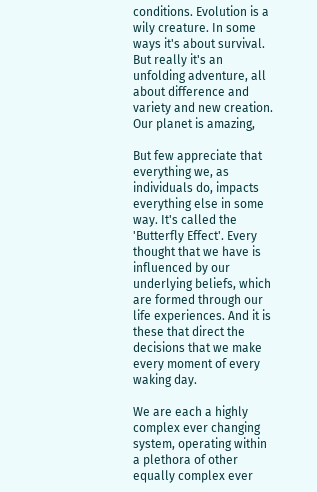conditions. Evolution is a wily creature. In some ways it's about survival. But really it's an unfolding adventure, all about difference and variety and new creation. Our planet is amazing,

But few appreciate that everything we, as individuals do, impacts everything else in some way. It's called the 'Butterfly Effect'. Every thought that we have is influenced by our underlying beliefs, which are formed through our life experiences. And it is these that direct the decisions that we make every moment of every waking day.

We are each a highly complex ever changing system, operating within a plethora of other equally complex ever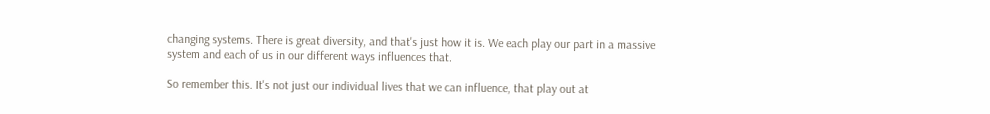changing systems. There is great diversity, and that's just how it is. We each play our part in a massive system and each of us in our different ways influences that.

So remember this. It's not just our individual lives that we can influence, that play out at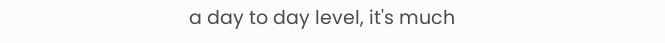a day to day level, it's much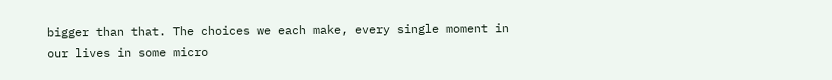bigger than that. The choices we each make, every single moment in our lives in some micro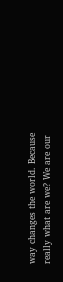way changes the world. Because really what are we? We are our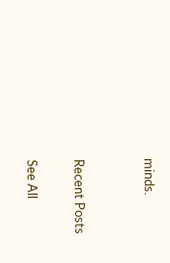minds.


Recent Posts

See All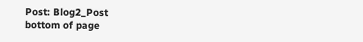Post: Blog2_Post
bottom of page